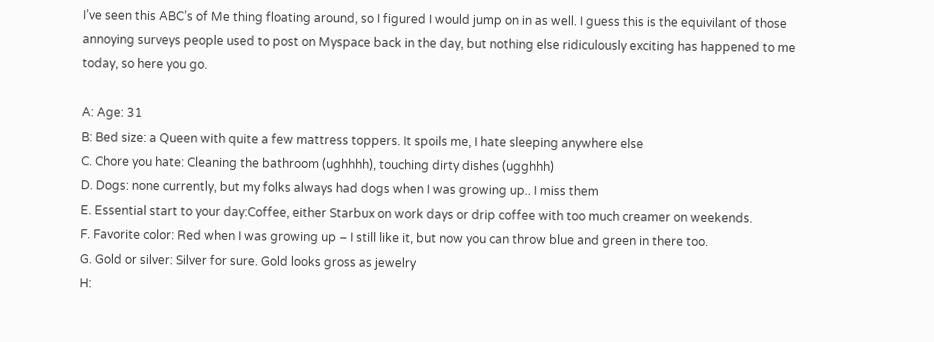I’ve seen this ABC’s of Me thing floating around, so I figured I would jump on in as well. I guess this is the equivilant of those annoying surveys people used to post on Myspace back in the day, but nothing else ridiculously exciting has happened to me today, so here you go.

A: Age: 31
B: Bed size: a Queen with quite a few mattress toppers. It spoils me, I hate sleeping anywhere else
C. Chore you hate: Cleaning the bathroom (ughhhh), touching dirty dishes (ugghhh)
D. Dogs: none currently, but my folks always had dogs when I was growing up.. I miss them
E. Essential start to your day:Coffee, either Starbux on work days or drip coffee with too much creamer on weekends.
F. Favorite color: Red when I was growing up – I still like it, but now you can throw blue and green in there too.
G. Gold or silver: Silver for sure. Gold looks gross as jewelry
H: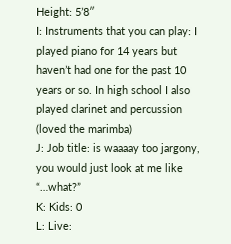Height: 5’8″
I: Instruments that you can play: I played piano for 14 years but haven’t had one for the past 10 years or so. In high school I also played clarinet and percussion (loved the marimba)
J: Job title: is waaaay too jargony, you would just look at me like “…what?”
K: Kids: 0
L: Live: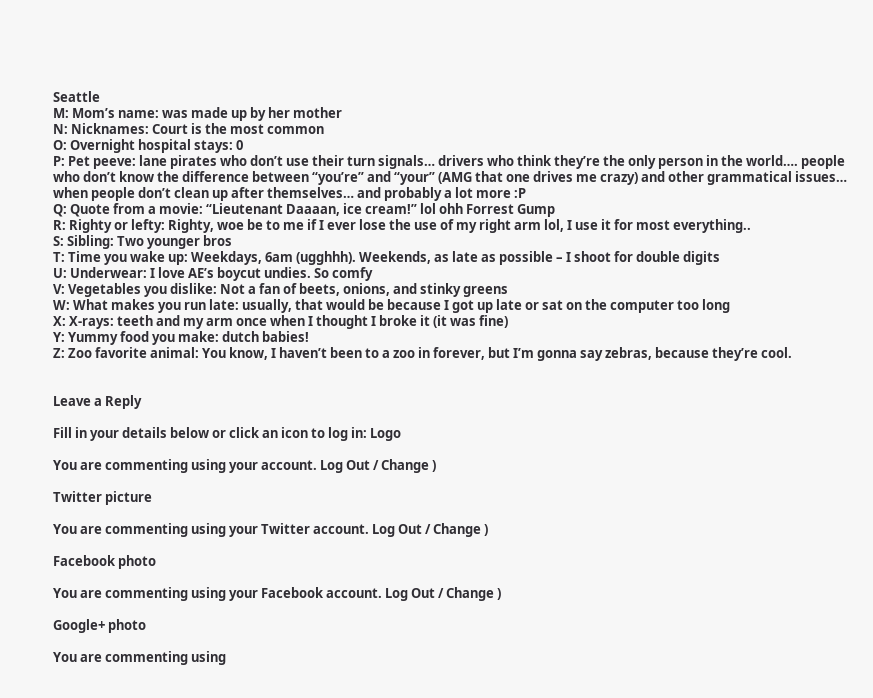Seattle
M: Mom’s name: was made up by her mother
N: Nicknames: Court is the most common
O: Overnight hospital stays: 0
P: Pet peeve: lane pirates who don’t use their turn signals… drivers who think they’re the only person in the world…. people who don’t know the difference between “you’re” and “your” (AMG that one drives me crazy) and other grammatical issues… when people don’t clean up after themselves… and probably a lot more :P
Q: Quote from a movie: “Lieutenant Daaaan, ice cream!” lol ohh Forrest Gump
R: Righty or lefty: Righty, woe be to me if I ever lose the use of my right arm lol, I use it for most everything..
S: Sibling: Two younger bros
T: Time you wake up: Weekdays, 6am (ugghhh). Weekends, as late as possible – I shoot for double digits
U: Underwear: I love AE’s boycut undies. So comfy
V: Vegetables you dislike: Not a fan of beets, onions, and stinky greens
W: What makes you run late: usually, that would be because I got up late or sat on the computer too long
X: X-rays: teeth and my arm once when I thought I broke it (it was fine)
Y: Yummy food you make: dutch babies!
Z: Zoo favorite animal: You know, I haven’t been to a zoo in forever, but I’m gonna say zebras, because they’re cool.


Leave a Reply

Fill in your details below or click an icon to log in: Logo

You are commenting using your account. Log Out / Change )

Twitter picture

You are commenting using your Twitter account. Log Out / Change )

Facebook photo

You are commenting using your Facebook account. Log Out / Change )

Google+ photo

You are commenting using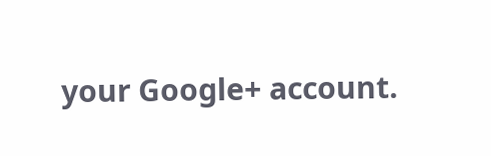your Google+ account.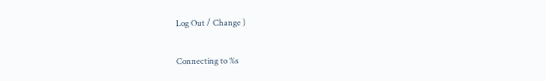Log Out / Change )

Connecting to %s